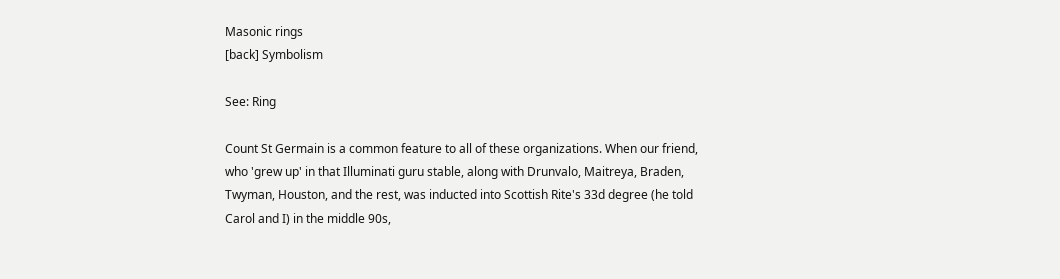Masonic rings
[back] Symbolism

See: Ring

Count St Germain is a common feature to all of these organizations. When our friend, who 'grew up' in that Illuminati guru stable, along with Drunvalo, Maitreya, Braden, Twyman, Houston, and the rest, was inducted into Scottish Rite's 33d degree (he told Carol and I) in the middle 90s,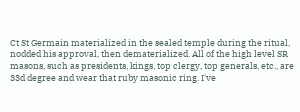Ct St Germain materialized in the sealed temple during the ritual, nodded his approval, then dematerialized. All of the high level SR masons, such as presidents, kings, top clergy, top generals, etc., are 33d degree and wear that ruby masonic ring. I've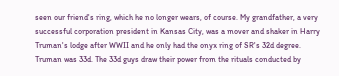seen our friend's ring, which he no longer wears, of course. My grandfather, a very successful corporation president in Kansas City, was a mover and shaker in Harry Truman's lodge after WWII and he only had the onyx ring of SR's 32d degree. Truman was 33d. The 33d guys draw their power from the rituals conducted by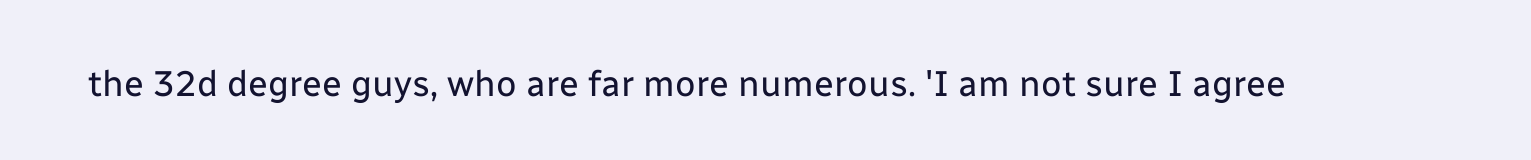the 32d degree guys, who are far more numerous. 'I am not sure I agree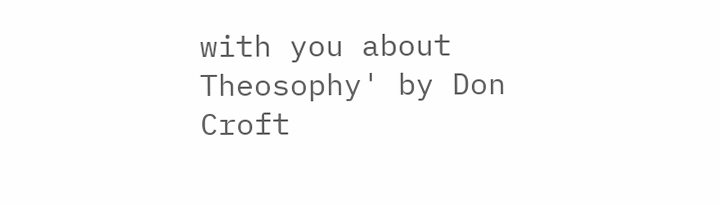with you about Theosophy' by Don Croft